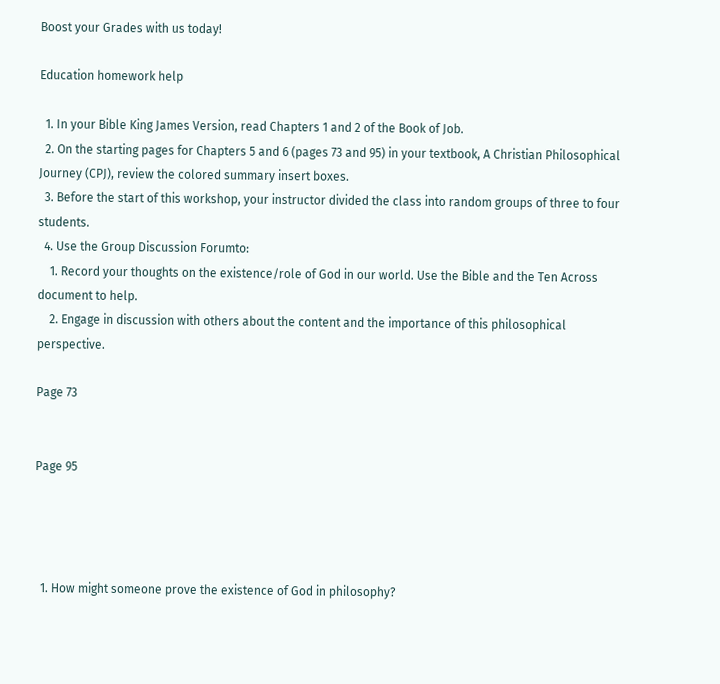Boost your Grades with us today!

Education homework help

  1. In your Bible King James Version, read Chapters 1 and 2 of the Book of Job.
  2. On the starting pages for Chapters 5 and 6 (pages 73 and 95) in your textbook, A Christian Philosophical Journey (CPJ), review the colored summary insert boxes.
  3. Before the start of this workshop, your instructor divided the class into random groups of three to four students.
  4. Use the Group Discussion Forumto:
    1. Record your thoughts on the existence/role of God in our world. Use the Bible and the Ten Across document to help.
    2. Engage in discussion with others about the content and the importance of this philosophical perspective.

Page 73


Page 95




  1. How might someone prove the existence of God in philosophy?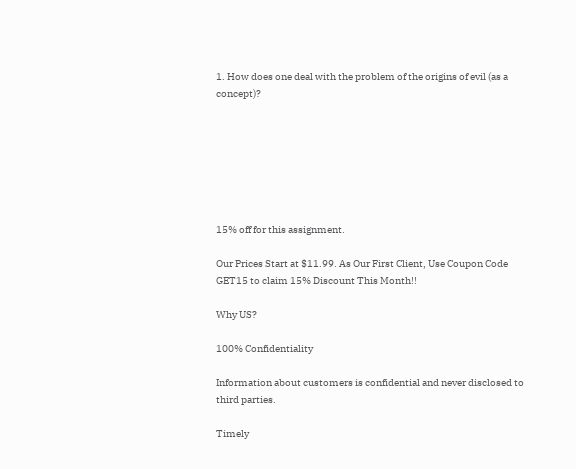1. How does one deal with the problem of the origins of evil (as a concept)?







15% off for this assignment.

Our Prices Start at $11.99. As Our First Client, Use Coupon Code GET15 to claim 15% Discount This Month!!

Why US?

100% Confidentiality

Information about customers is confidential and never disclosed to third parties.

Timely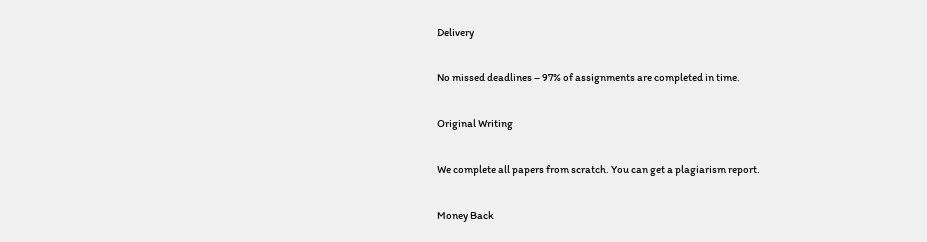Delivery

No missed deadlines – 97% of assignments are completed in time.

Original Writing

We complete all papers from scratch. You can get a plagiarism report.

Money Back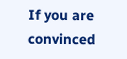If you are convinced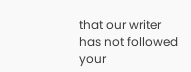that our writer has not followed your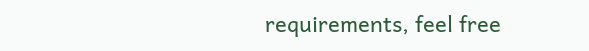requirements, feel free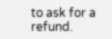to ask for a refund.